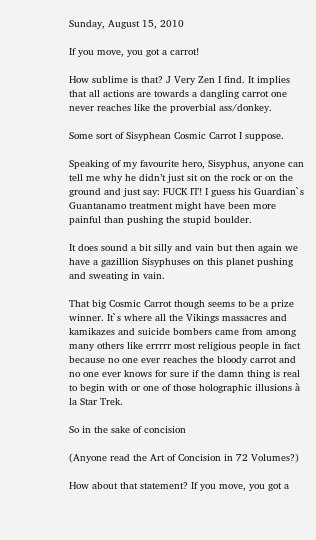Sunday, August 15, 2010

If you move, you got a carrot!

How sublime is that? J Very Zen I find. It implies that all actions are towards a dangling carrot one never reaches like the proverbial ass/donkey.

Some sort of Sisyphean Cosmic Carrot I suppose.

Speaking of my favourite hero, Sisyphus, anyone can tell me why he didn’t just sit on the rock or on the ground and just say: FUCK IT! I guess his Guardian`s Guantanamo treatment might have been more painful than pushing the stupid boulder.

It does sound a bit silly and vain but then again we have a gazillion Sisyphuses on this planet pushing and sweating in vain.

That big Cosmic Carrot though seems to be a prize winner. It`s where all the Vikings massacres and kamikazes and suicide bombers came from among many others like errrrr most religious people in fact because no one ever reaches the bloody carrot and no one ever knows for sure if the damn thing is real to begin with or one of those holographic illusions à la Star Trek.

So in the sake of concision

(Anyone read the Art of Concision in 72 Volumes?)

How about that statement? If you move, you got a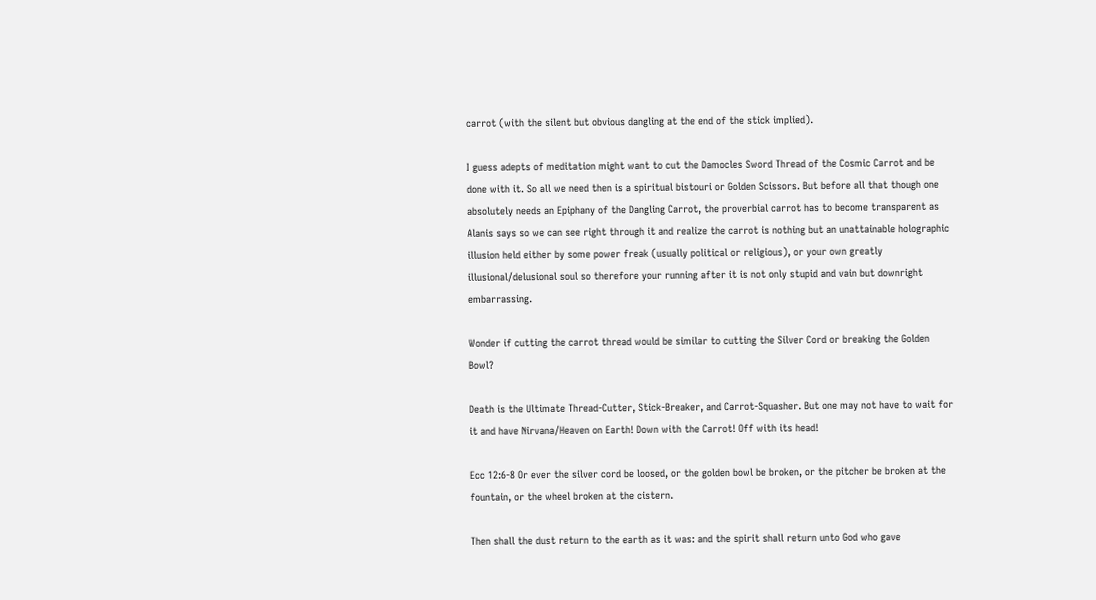carrot (with the silent but obvious dangling at the end of the stick implied).

I guess adepts of meditation might want to cut the Damocles Sword Thread of the Cosmic Carrot and be done with it. So all we need then is a spiritual bistouri or Golden Scissors. But before all that though one absolutely needs an Epiphany of the Dangling Carrot, the proverbial carrot has to become transparent as Alanis says so we can see right through it and realize the carrot is nothing but an unattainable holographic illusion held either by some power freak (usually political or religious), or your own greatly illusional/delusional soul so therefore your running after it is not only stupid and vain but downright embarrassing.

Wonder if cutting the carrot thread would be similar to cutting the Silver Cord or breaking the Golden Bowl?

Death is the Ultimate Thread-Cutter, Stick-Breaker, and Carrot-Squasher. But one may not have to wait for it and have Nirvana/Heaven on Earth! Down with the Carrot! Off with its head!

Ecc 12:6-8 Or ever the silver cord be loosed, or the golden bowl be broken, or the pitcher be broken at the fountain, or the wheel broken at the cistern.

Then shall the dust return to the earth as it was: and the spirit shall return unto God who gave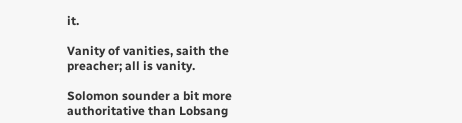it.

Vanity of vanities, saith the preacher; all is vanity.

Solomon sounder a bit more authoritative than Lobsang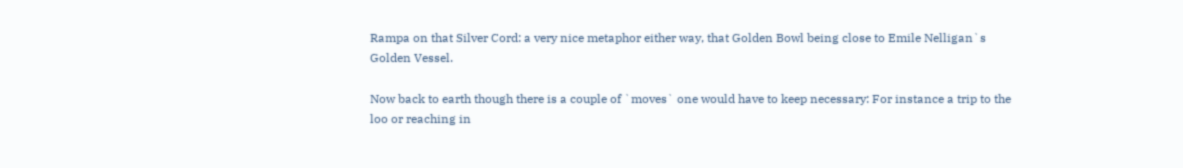Rampa on that Silver Cord: a very nice metaphor either way, that Golden Bowl being close to Emile Nelligan`s Golden Vessel.

Now back to earth though there is a couple of `moves` one would have to keep necessary: For instance a trip to the loo or reaching in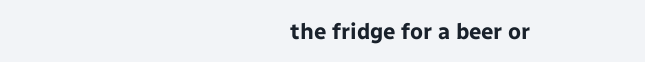the fridge for a beer or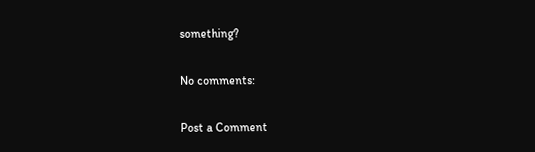something?

No comments:

Post a Comment